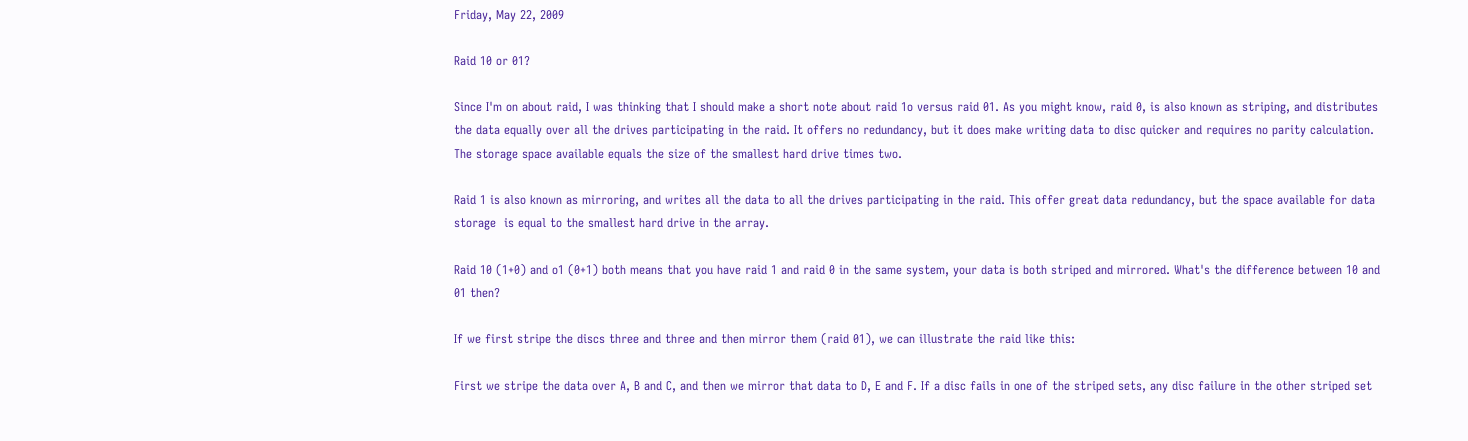Friday, May 22, 2009

Raid 10 or 01?

Since I'm on about raid, I was thinking that I should make a short note about raid 1o versus raid 01. As you might know, raid 0, is also known as striping, and distributes the data equally over all the drives participating in the raid. It offers no redundancy, but it does make writing data to disc quicker and requires no parity calculation. The storage space available equals the size of the smallest hard drive times two.

Raid 1 is also known as mirroring, and writes all the data to all the drives participating in the raid. This offer great data redundancy, but the space available for data storage  is equal to the smallest hard drive in the array.

Raid 10 (1+0) and o1 (0+1) both means that you have raid 1 and raid 0 in the same system, your data is both striped and mirrored. What's the difference between 10 and 01 then?

If we first stripe the discs three and three and then mirror them (raid 01), we can illustrate the raid like this:

First we stripe the data over A, B and C, and then we mirror that data to D, E and F. If a disc fails in one of the striped sets, any disc failure in the other striped set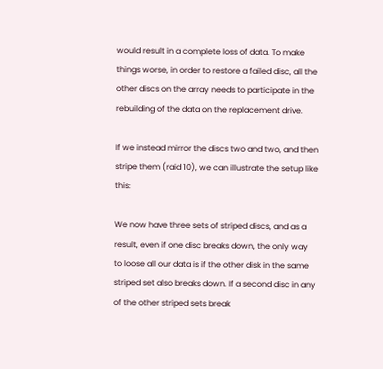would result in a complete loss of data. To make things worse, in order to restore a failed disc, all the other discs on the array needs to participate in the rebuilding of the data on the replacement drive.

If we instead mirror the discs two and two, and then stripe them (raid 10), we can illustrate the setup like this:

We now have three sets of striped discs, and as a result, even if one disc breaks down, the only way to loose all our data is if the other disk in the same striped set also breaks down. If a second disc in any of the other striped sets break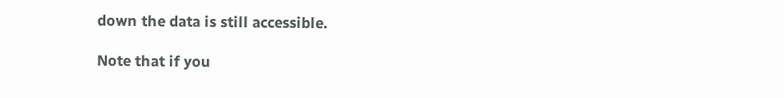down the data is still accessible.

Note that if you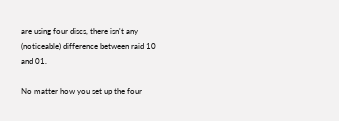are using four discs, there isn't any (noticeable) difference between raid 10 and 01.

No matter how you set up the four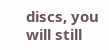discs, you will still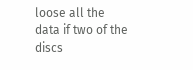loose all the data if two of the discs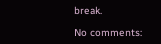break.

No comments: